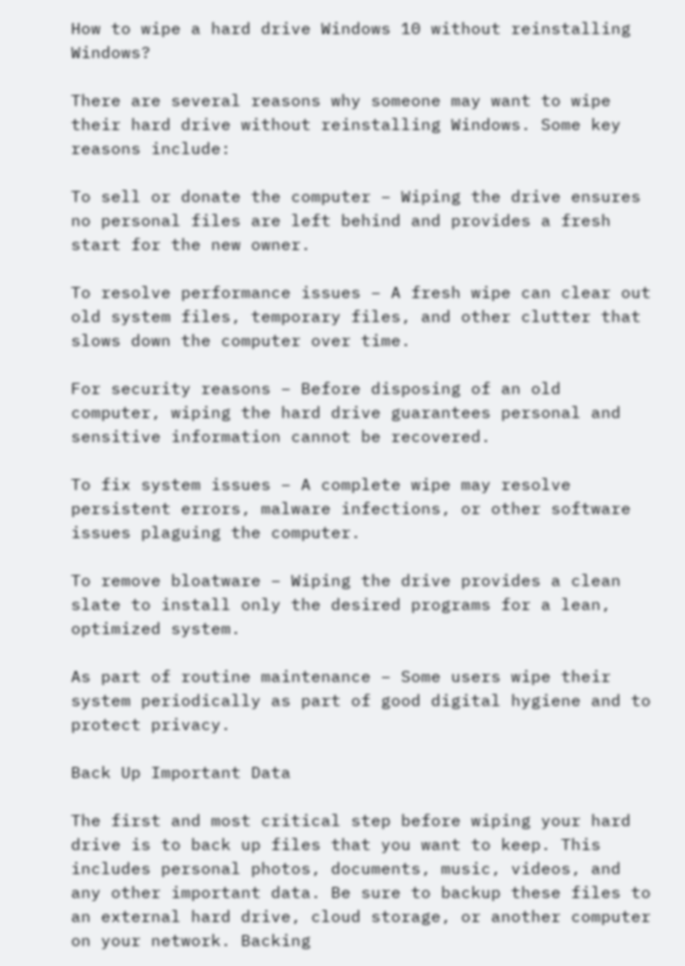How to wipe a hard drive Windows 10 without reinstalling Windows?

There are several reasons why someone may want to wipe their hard drive without reinstalling Windows. Some key reasons include:

To sell or donate the computer – Wiping the drive ensures no personal files are left behind and provides a fresh start for the new owner.

To resolve performance issues – A fresh wipe can clear out old system files, temporary files, and other clutter that slows down the computer over time.

For security reasons – Before disposing of an old computer, wiping the hard drive guarantees personal and sensitive information cannot be recovered.

To fix system issues – A complete wipe may resolve persistent errors, malware infections, or other software issues plaguing the computer.

To remove bloatware – Wiping the drive provides a clean slate to install only the desired programs for a lean, optimized system.

As part of routine maintenance – Some users wipe their system periodically as part of good digital hygiene and to protect privacy.

Back Up Important Data

The first and most critical step before wiping your hard drive is to back up files that you want to keep. This includes personal photos, documents, music, videos, and any other important data. Be sure to backup these files to an external hard drive, cloud storage, or another computer on your network. Backing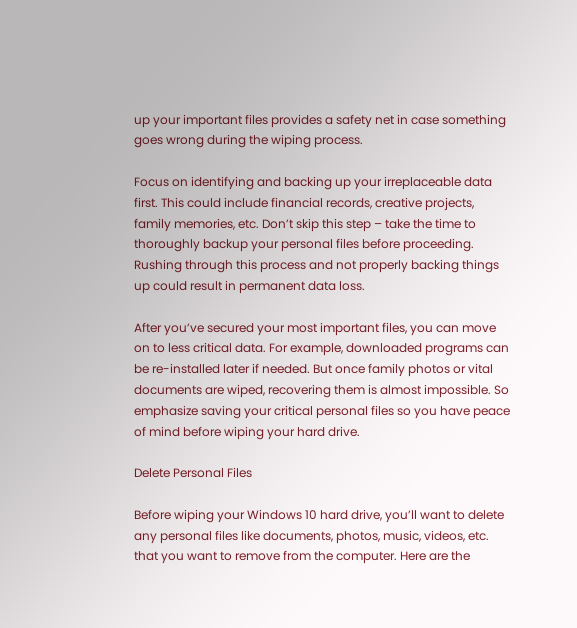up your important files provides a safety net in case something goes wrong during the wiping process.

Focus on identifying and backing up your irreplaceable data first. This could include financial records, creative projects, family memories, etc. Don’t skip this step – take the time to thoroughly backup your personal files before proceeding. Rushing through this process and not properly backing things up could result in permanent data loss.

After you’ve secured your most important files, you can move on to less critical data. For example, downloaded programs can be re-installed later if needed. But once family photos or vital documents are wiped, recovering them is almost impossible. So emphasize saving your critical personal files so you have peace of mind before wiping your hard drive.

Delete Personal Files

Before wiping your Windows 10 hard drive, you’ll want to delete any personal files like documents, photos, music, videos, etc. that you want to remove from the computer. Here are the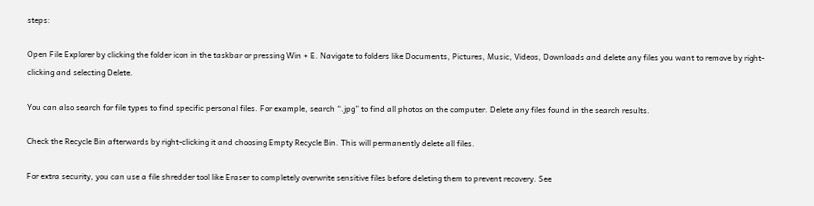steps:

Open File Explorer by clicking the folder icon in the taskbar or pressing Win + E. Navigate to folders like Documents, Pictures, Music, Videos, Downloads and delete any files you want to remove by right-clicking and selecting Delete.

You can also search for file types to find specific personal files. For example, search “.jpg” to find all photos on the computer. Delete any files found in the search results.

Check the Recycle Bin afterwards by right-clicking it and choosing Empty Recycle Bin. This will permanently delete all files.

For extra security, you can use a file shredder tool like Eraser to completely overwrite sensitive files before deleting them to prevent recovery. See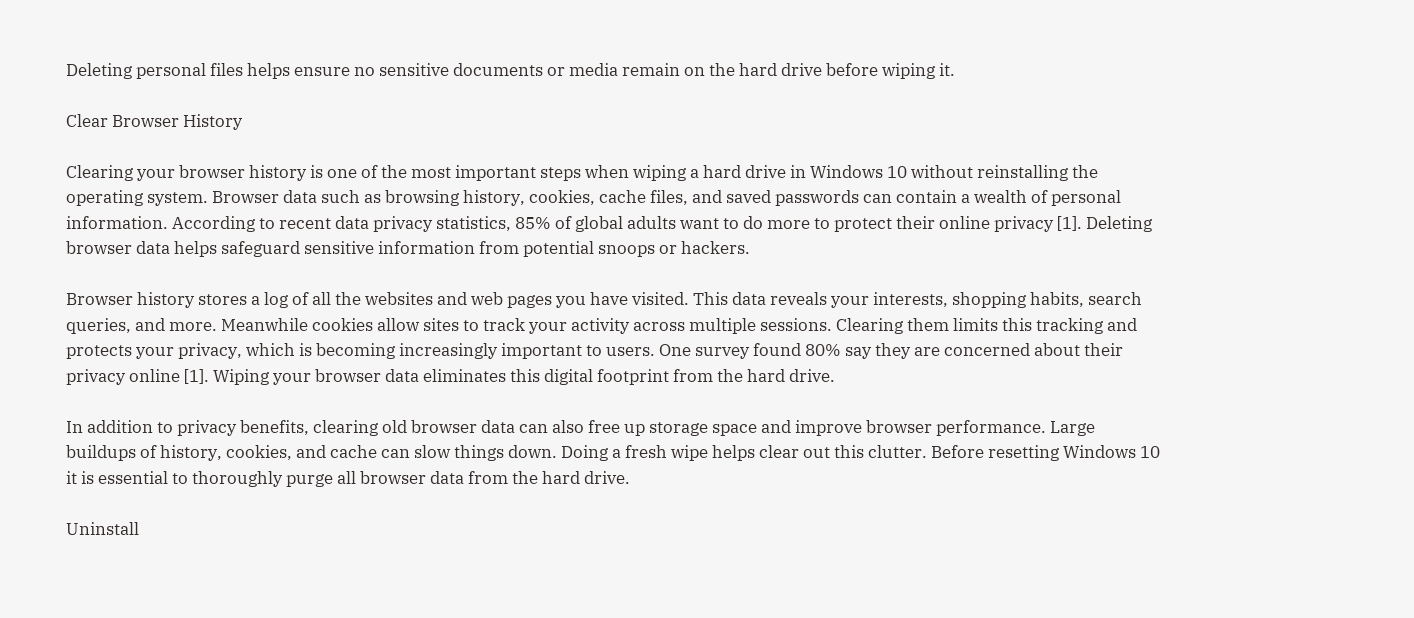Deleting personal files helps ensure no sensitive documents or media remain on the hard drive before wiping it.

Clear Browser History

Clearing your browser history is one of the most important steps when wiping a hard drive in Windows 10 without reinstalling the operating system. Browser data such as browsing history, cookies, cache files, and saved passwords can contain a wealth of personal information. According to recent data privacy statistics, 85% of global adults want to do more to protect their online privacy [1]. Deleting browser data helps safeguard sensitive information from potential snoops or hackers.

Browser history stores a log of all the websites and web pages you have visited. This data reveals your interests, shopping habits, search queries, and more. Meanwhile cookies allow sites to track your activity across multiple sessions. Clearing them limits this tracking and protects your privacy, which is becoming increasingly important to users. One survey found 80% say they are concerned about their privacy online [1]. Wiping your browser data eliminates this digital footprint from the hard drive.

In addition to privacy benefits, clearing old browser data can also free up storage space and improve browser performance. Large buildups of history, cookies, and cache can slow things down. Doing a fresh wipe helps clear out this clutter. Before resetting Windows 10 it is essential to thoroughly purge all browser data from the hard drive.

Uninstall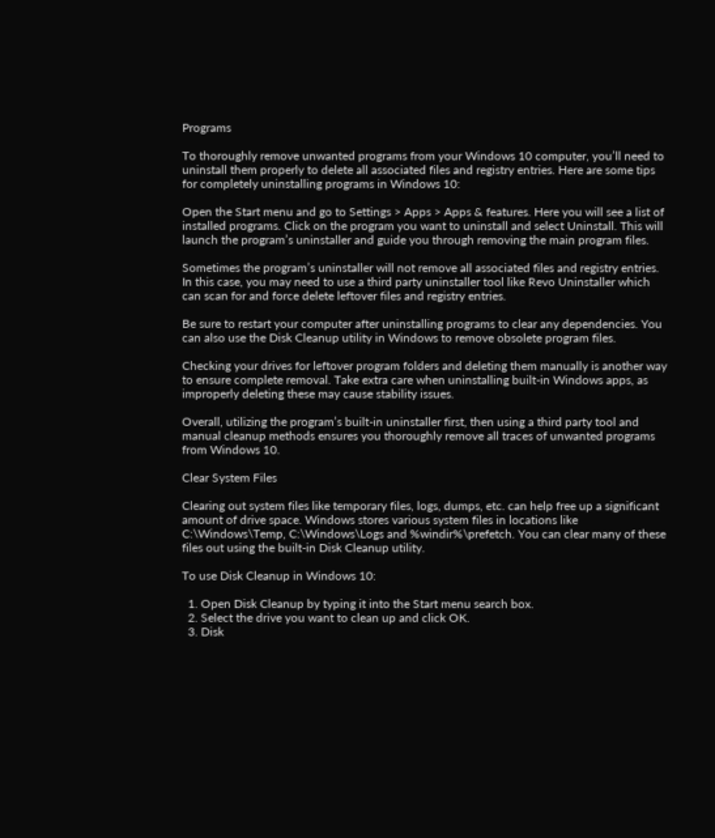Programs

To thoroughly remove unwanted programs from your Windows 10 computer, you’ll need to uninstall them properly to delete all associated files and registry entries. Here are some tips for completely uninstalling programs in Windows 10:

Open the Start menu and go to Settings > Apps > Apps & features. Here you will see a list of installed programs. Click on the program you want to uninstall and select Uninstall. This will launch the program’s uninstaller and guide you through removing the main program files.

Sometimes the program’s uninstaller will not remove all associated files and registry entries. In this case, you may need to use a third party uninstaller tool like Revo Uninstaller which can scan for and force delete leftover files and registry entries.

Be sure to restart your computer after uninstalling programs to clear any dependencies. You can also use the Disk Cleanup utility in Windows to remove obsolete program files.

Checking your drives for leftover program folders and deleting them manually is another way to ensure complete removal. Take extra care when uninstalling built-in Windows apps, as improperly deleting these may cause stability issues.

Overall, utilizing the program’s built-in uninstaller first, then using a third party tool and manual cleanup methods ensures you thoroughly remove all traces of unwanted programs from Windows 10.

Clear System Files

Clearing out system files like temporary files, logs, dumps, etc. can help free up a significant amount of drive space. Windows stores various system files in locations like C:\Windows\Temp, C:\Windows\Logs and %windir%\prefetch. You can clear many of these files out using the built-in Disk Cleanup utility.

To use Disk Cleanup in Windows 10:

  1. Open Disk Cleanup by typing it into the Start menu search box.
  2. Select the drive you want to clean up and click OK.
  3. Disk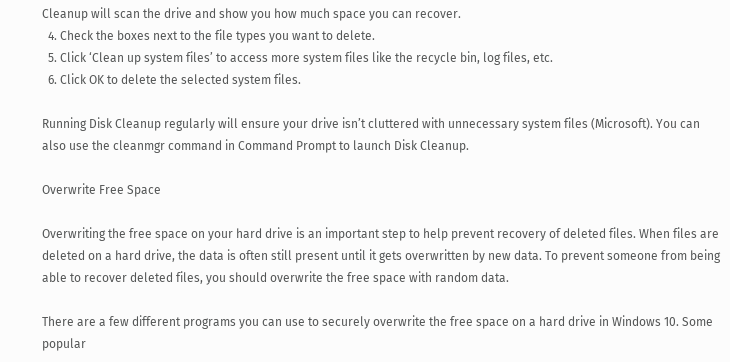Cleanup will scan the drive and show you how much space you can recover.
  4. Check the boxes next to the file types you want to delete.
  5. Click ‘Clean up system files’ to access more system files like the recycle bin, log files, etc.
  6. Click OK to delete the selected system files.

Running Disk Cleanup regularly will ensure your drive isn’t cluttered with unnecessary system files (Microsoft). You can also use the cleanmgr command in Command Prompt to launch Disk Cleanup.

Overwrite Free Space

Overwriting the free space on your hard drive is an important step to help prevent recovery of deleted files. When files are deleted on a hard drive, the data is often still present until it gets overwritten by new data. To prevent someone from being able to recover deleted files, you should overwrite the free space with random data.

There are a few different programs you can use to securely overwrite the free space on a hard drive in Windows 10. Some popular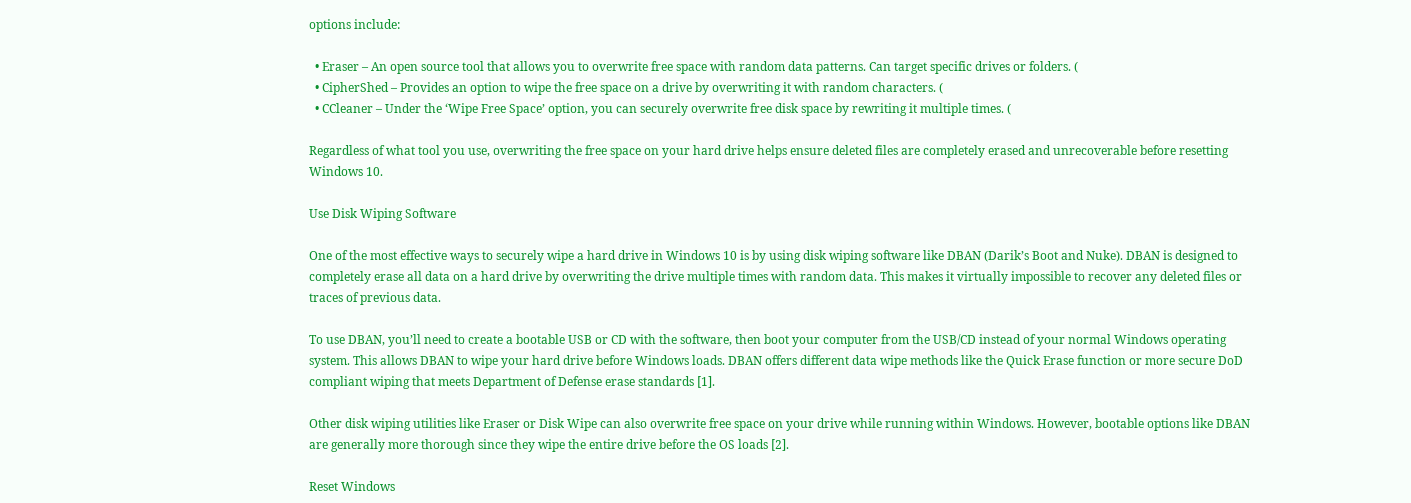options include:

  • Eraser – An open source tool that allows you to overwrite free space with random data patterns. Can target specific drives or folders. (
  • CipherShed – Provides an option to wipe the free space on a drive by overwriting it with random characters. (
  • CCleaner – Under the ‘Wipe Free Space’ option, you can securely overwrite free disk space by rewriting it multiple times. (

Regardless of what tool you use, overwriting the free space on your hard drive helps ensure deleted files are completely erased and unrecoverable before resetting Windows 10.

Use Disk Wiping Software

One of the most effective ways to securely wipe a hard drive in Windows 10 is by using disk wiping software like DBAN (Darik’s Boot and Nuke). DBAN is designed to completely erase all data on a hard drive by overwriting the drive multiple times with random data. This makes it virtually impossible to recover any deleted files or traces of previous data.

To use DBAN, you’ll need to create a bootable USB or CD with the software, then boot your computer from the USB/CD instead of your normal Windows operating system. This allows DBAN to wipe your hard drive before Windows loads. DBAN offers different data wipe methods like the Quick Erase function or more secure DoD compliant wiping that meets Department of Defense erase standards [1].

Other disk wiping utilities like Eraser or Disk Wipe can also overwrite free space on your drive while running within Windows. However, bootable options like DBAN are generally more thorough since they wipe the entire drive before the OS loads [2].

Reset Windows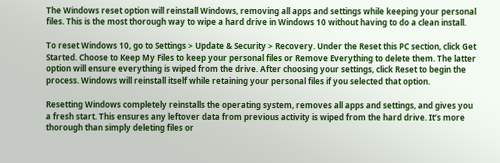The Windows reset option will reinstall Windows, removing all apps and settings while keeping your personal files. This is the most thorough way to wipe a hard drive in Windows 10 without having to do a clean install.

To reset Windows 10, go to Settings > Update & Security > Recovery. Under the Reset this PC section, click Get Started. Choose to Keep My Files to keep your personal files or Remove Everything to delete them. The latter option will ensure everything is wiped from the drive. After choosing your settings, click Reset to begin the process. Windows will reinstall itself while retaining your personal files if you selected that option.

Resetting Windows completely reinstalls the operating system, removes all apps and settings, and gives you a fresh start. This ensures any leftover data from previous activity is wiped from the hard drive. It’s more thorough than simply deleting files or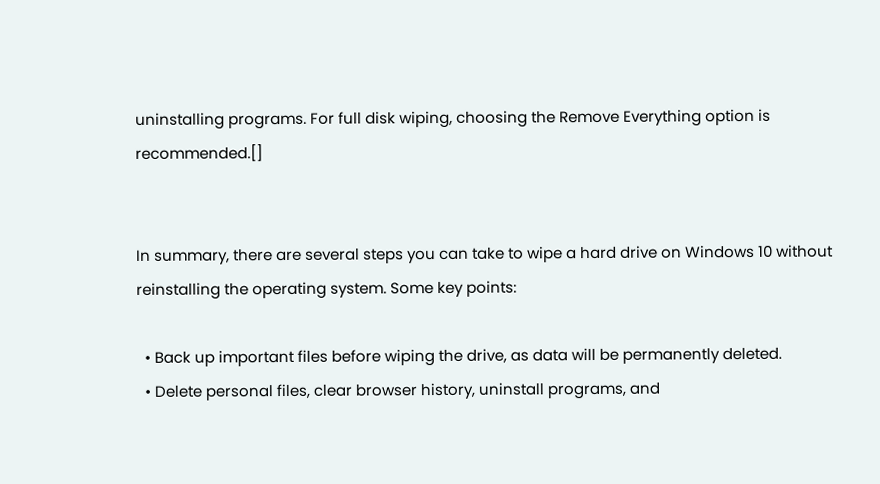uninstalling programs. For full disk wiping, choosing the Remove Everything option is recommended.[]


In summary, there are several steps you can take to wipe a hard drive on Windows 10 without reinstalling the operating system. Some key points:

  • Back up important files before wiping the drive, as data will be permanently deleted.
  • Delete personal files, clear browser history, uninstall programs, and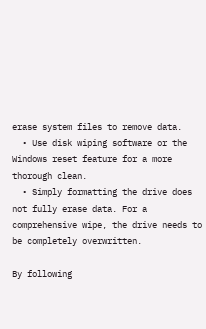erase system files to remove data.
  • Use disk wiping software or the Windows reset feature for a more thorough clean.
  • Simply formatting the drive does not fully erase data. For a comprehensive wipe, the drive needs to be completely overwritten.

By following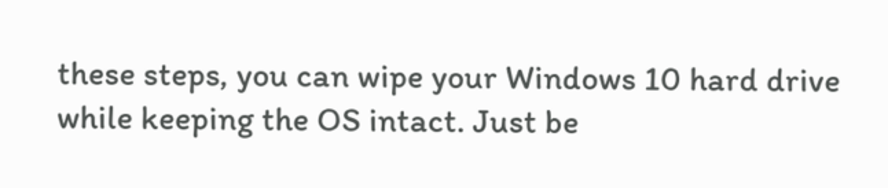these steps, you can wipe your Windows 10 hard drive while keeping the OS intact. Just be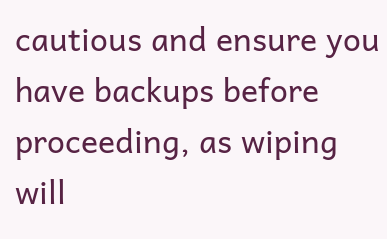cautious and ensure you have backups before proceeding, as wiping will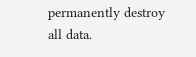permanently destroy all data.